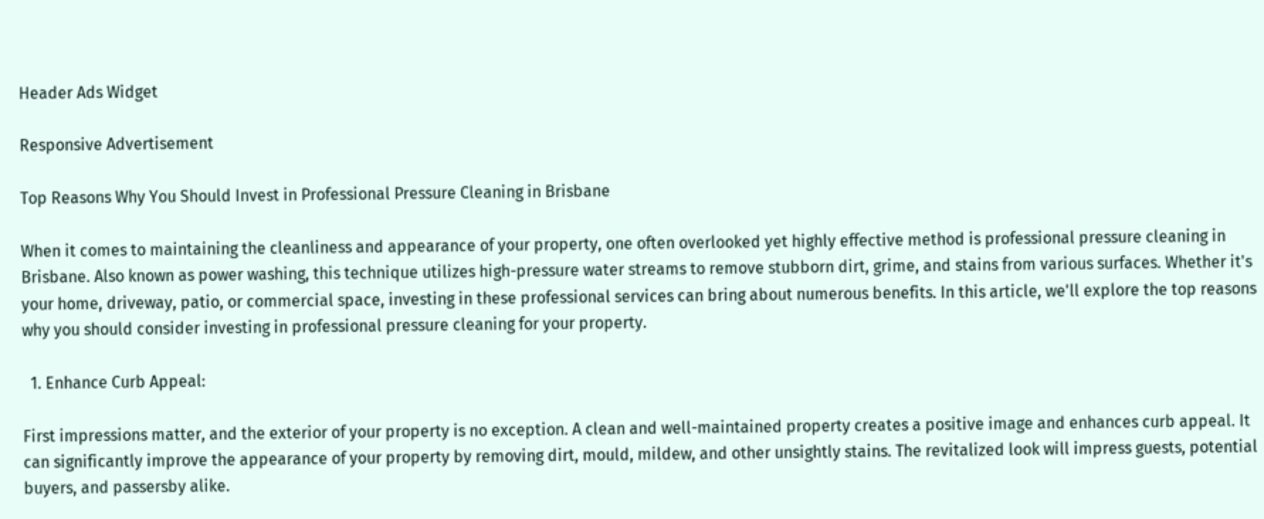Header Ads Widget

Responsive Advertisement

Top Reasons Why You Should Invest in Professional Pressure Cleaning in Brisbane

When it comes to maintaining the cleanliness and appearance of your property, one often overlooked yet highly effective method is professional pressure cleaning in Brisbane. Also known as power washing, this technique utilizes high-pressure water streams to remove stubborn dirt, grime, and stains from various surfaces. Whether it's your home, driveway, patio, or commercial space, investing in these professional services can bring about numerous benefits. In this article, we'll explore the top reasons why you should consider investing in professional pressure cleaning for your property.

  1. Enhance Curb Appeal:

First impressions matter, and the exterior of your property is no exception. A clean and well-maintained property creates a positive image and enhances curb appeal. It can significantly improve the appearance of your property by removing dirt, mould, mildew, and other unsightly stains. The revitalized look will impress guests, potential buyers, and passersby alike.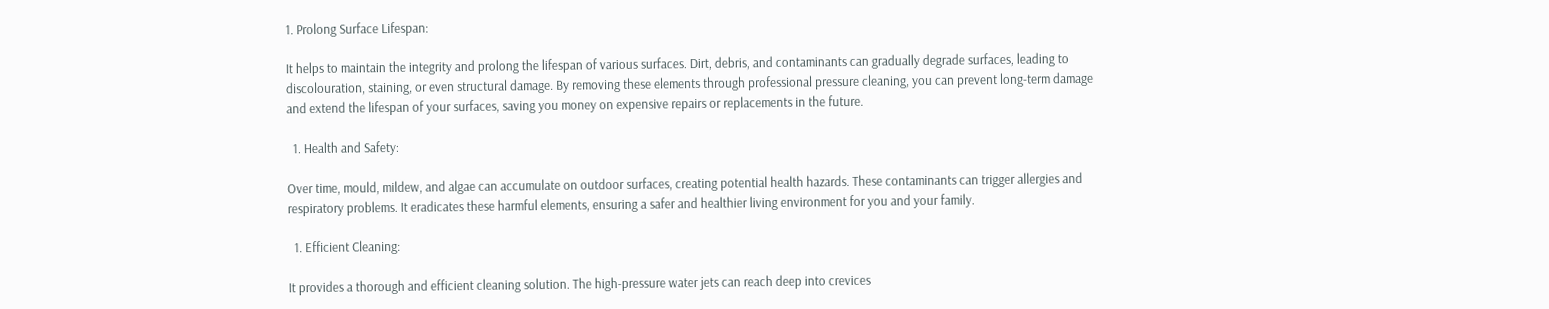1. Prolong Surface Lifespan:

It helps to maintain the integrity and prolong the lifespan of various surfaces. Dirt, debris, and contaminants can gradually degrade surfaces, leading to discolouration, staining, or even structural damage. By removing these elements through professional pressure cleaning, you can prevent long-term damage and extend the lifespan of your surfaces, saving you money on expensive repairs or replacements in the future.

  1. Health and Safety:

Over time, mould, mildew, and algae can accumulate on outdoor surfaces, creating potential health hazards. These contaminants can trigger allergies and respiratory problems. It eradicates these harmful elements, ensuring a safer and healthier living environment for you and your family.

  1. Efficient Cleaning:

It provides a thorough and efficient cleaning solution. The high-pressure water jets can reach deep into crevices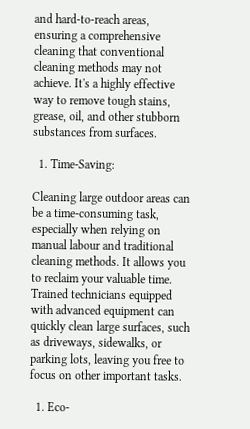and hard-to-reach areas, ensuring a comprehensive cleaning that conventional cleaning methods may not achieve. It's a highly effective way to remove tough stains, grease, oil, and other stubborn substances from surfaces.

  1. Time-Saving:

Cleaning large outdoor areas can be a time-consuming task, especially when relying on manual labour and traditional cleaning methods. It allows you to reclaim your valuable time. Trained technicians equipped with advanced equipment can quickly clean large surfaces, such as driveways, sidewalks, or parking lots, leaving you free to focus on other important tasks.

  1. Eco-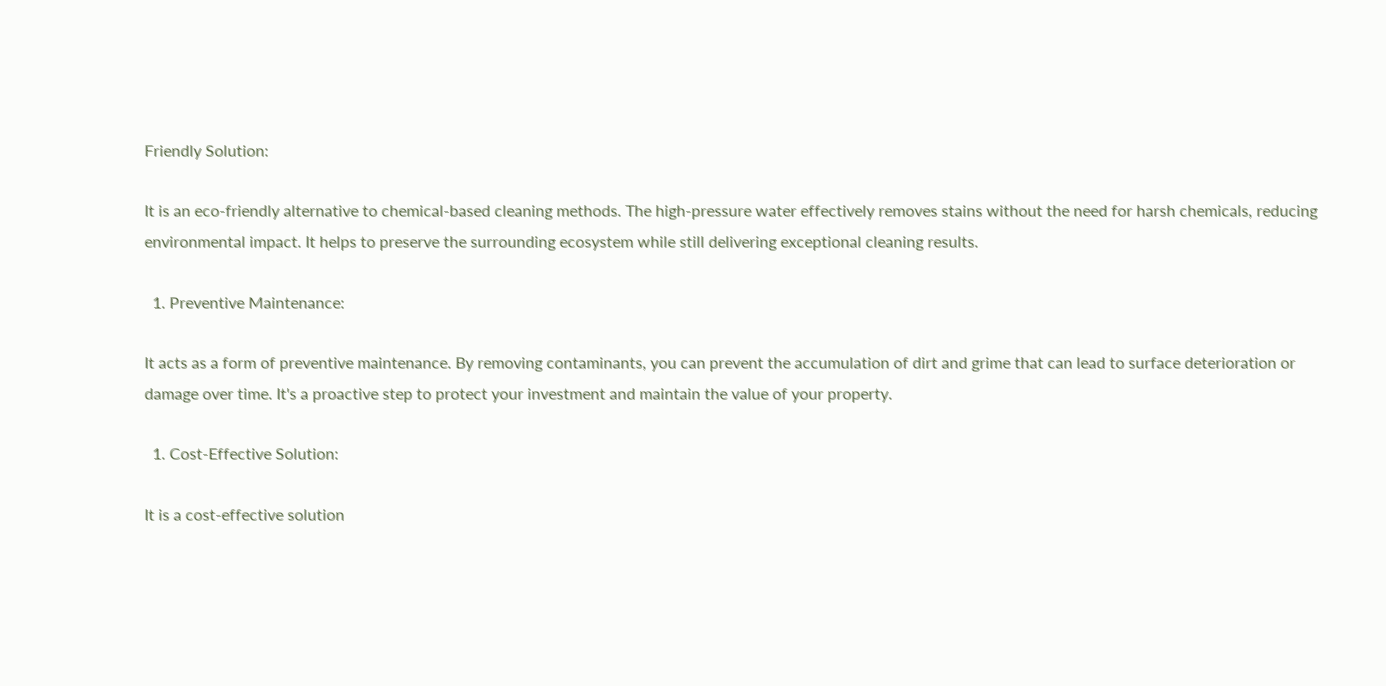Friendly Solution:

It is an eco-friendly alternative to chemical-based cleaning methods. The high-pressure water effectively removes stains without the need for harsh chemicals, reducing environmental impact. It helps to preserve the surrounding ecosystem while still delivering exceptional cleaning results.

  1. Preventive Maintenance:

It acts as a form of preventive maintenance. By removing contaminants, you can prevent the accumulation of dirt and grime that can lead to surface deterioration or damage over time. It's a proactive step to protect your investment and maintain the value of your property.

  1. Cost-Effective Solution:

It is a cost-effective solution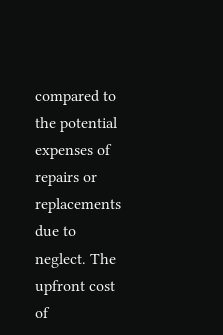compared to the potential expenses of repairs or replacements due to neglect. The upfront cost of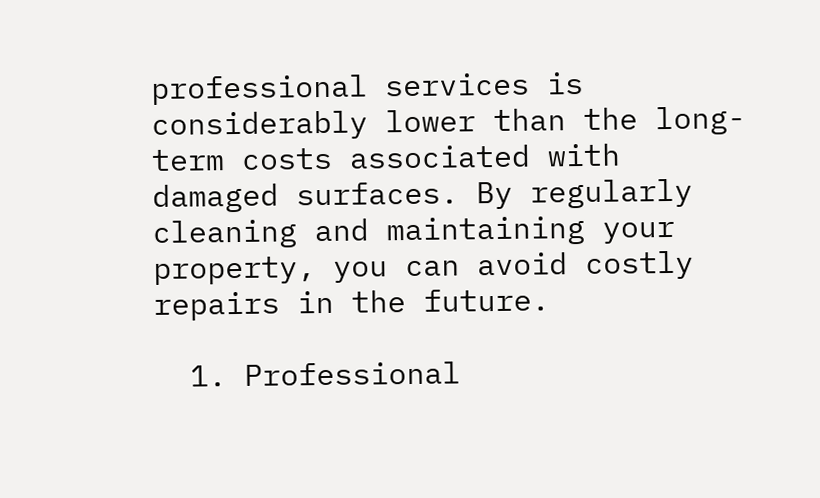professional services is considerably lower than the long-term costs associated with damaged surfaces. By regularly cleaning and maintaining your property, you can avoid costly repairs in the future.

  1. Professional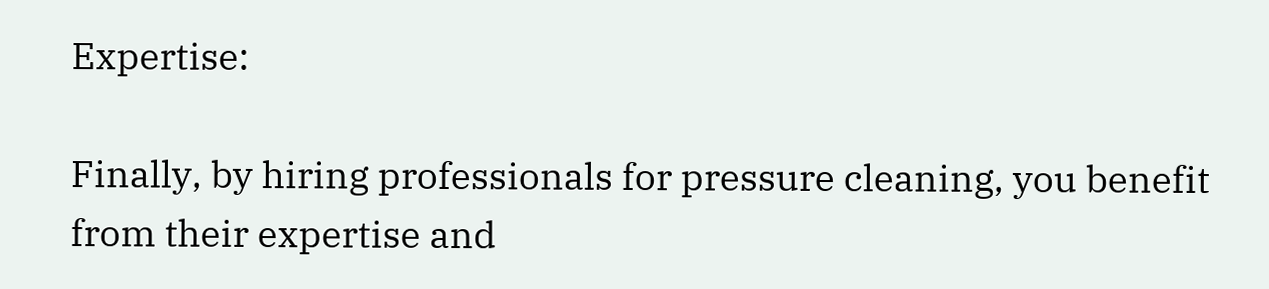Expertise:

Finally, by hiring professionals for pressure cleaning, you benefit from their expertise and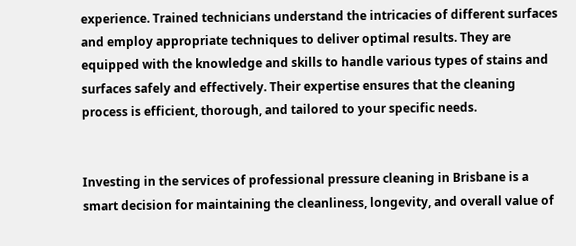experience. Trained technicians understand the intricacies of different surfaces and employ appropriate techniques to deliver optimal results. They are equipped with the knowledge and skills to handle various types of stains and surfaces safely and effectively. Their expertise ensures that the cleaning process is efficient, thorough, and tailored to your specific needs.


Investing in the services of professional pressure cleaning in Brisbane is a smart decision for maintaining the cleanliness, longevity, and overall value of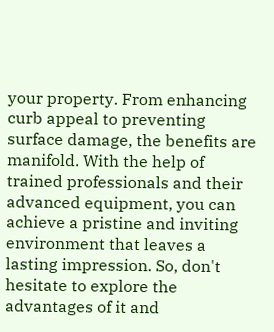your property. From enhancing curb appeal to preventing surface damage, the benefits are manifold. With the help of trained professionals and their advanced equipment, you can achieve a pristine and inviting environment that leaves a lasting impression. So, don't hesitate to explore the advantages of it and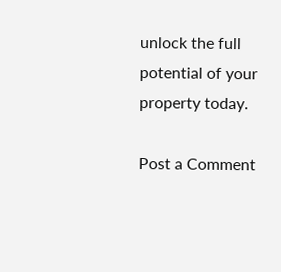unlock the full potential of your property today.

Post a Comment